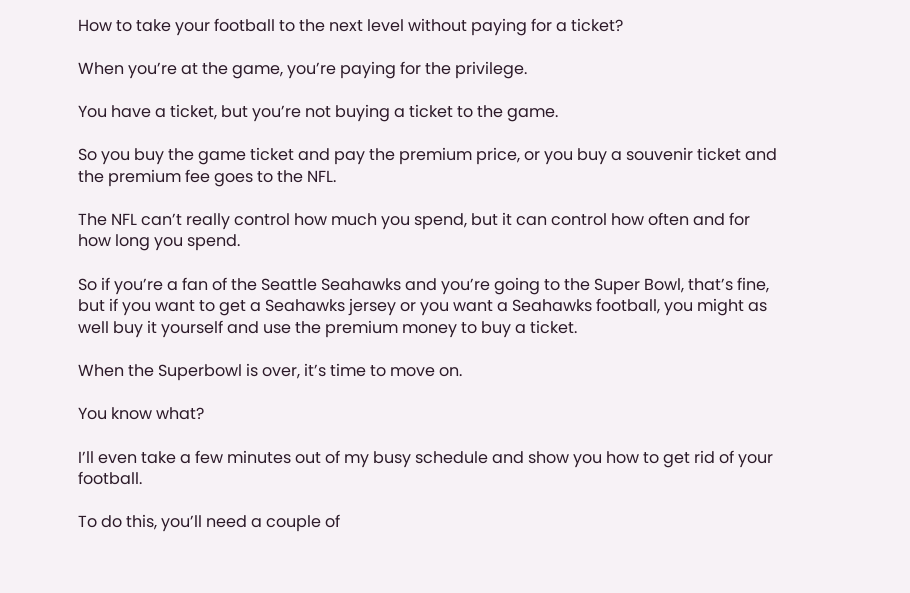How to take your football to the next level without paying for a ticket?

When you’re at the game, you’re paying for the privilege.

You have a ticket, but you’re not buying a ticket to the game.

So you buy the game ticket and pay the premium price, or you buy a souvenir ticket and the premium fee goes to the NFL.

The NFL can’t really control how much you spend, but it can control how often and for how long you spend.

So if you’re a fan of the Seattle Seahawks and you’re going to the Super Bowl, that’s fine, but if you want to get a Seahawks jersey or you want a Seahawks football, you might as well buy it yourself and use the premium money to buy a ticket.

When the Superbowl is over, it’s time to move on.

You know what?

I’ll even take a few minutes out of my busy schedule and show you how to get rid of your football.

To do this, you’ll need a couple of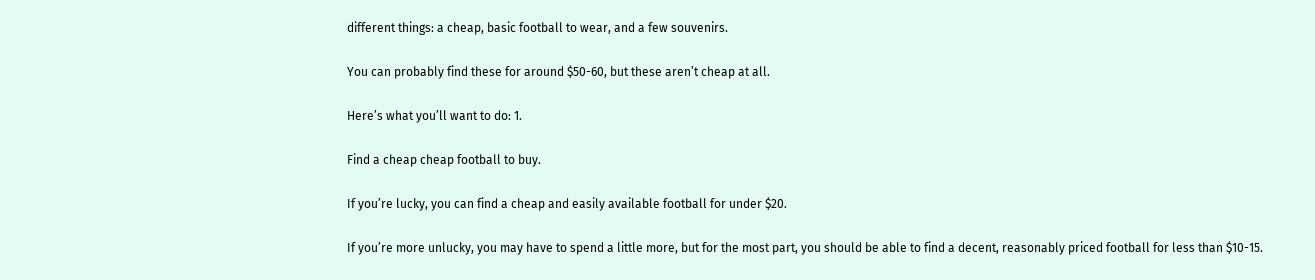different things: a cheap, basic football to wear, and a few souvenirs.

You can probably find these for around $50-60, but these aren’t cheap at all.

Here’s what you’ll want to do: 1.

Find a cheap cheap football to buy.

If you’re lucky, you can find a cheap and easily available football for under $20.

If you’re more unlucky, you may have to spend a little more, but for the most part, you should be able to find a decent, reasonably priced football for less than $10-15.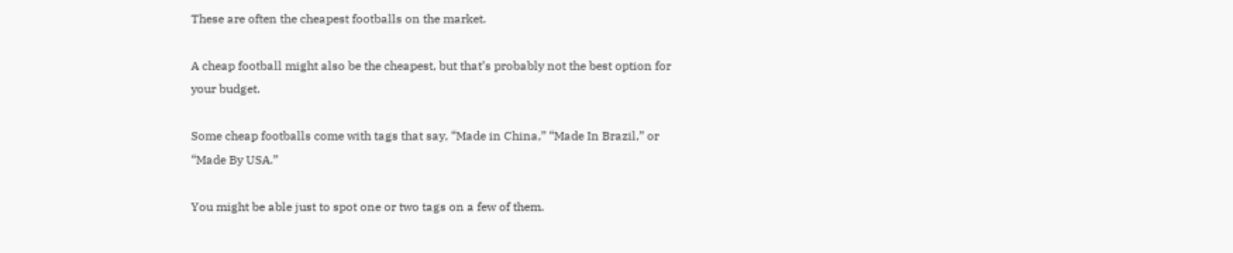These are often the cheapest footballs on the market.

A cheap football might also be the cheapest, but that’s probably not the best option for your budget.

Some cheap footballs come with tags that say, “Made in China,” “Made In Brazil,” or “Made By USA.”

You might be able just to spot one or two tags on a few of them.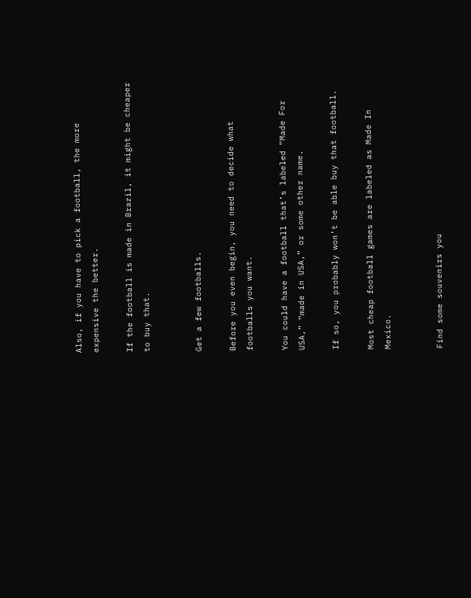Also, if you have to pick a football, the more expensive the better.

If the football is made in Brazil, it might be cheaper to buy that.


Get a few footballs.

Before you even begin, you need to decide what footballs you want.

You could have a football that’s labeled “Made For USA,” “made in USA,” or some other name.

If so, you probably won’t be able buy that football.

Most cheap football games are labeled as Made In Mexico.


Find some souvenirs you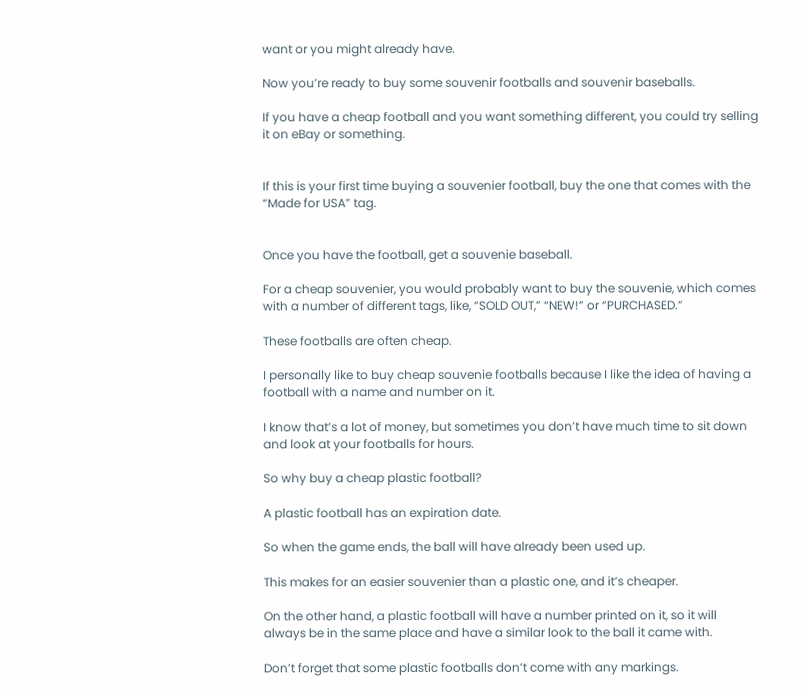want or you might already have.

Now you’re ready to buy some souvenir footballs and souvenir baseballs.

If you have a cheap football and you want something different, you could try selling it on eBay or something.


If this is your first time buying a souvenier football, buy the one that comes with the “Made for USA” tag.


Once you have the football, get a souvenie baseball.

For a cheap souvenier, you would probably want to buy the souvenie, which comes with a number of different tags, like, “SOLD OUT,” “NEW!” or “PURCHASED.”

These footballs are often cheap.

I personally like to buy cheap souvenie footballs because I like the idea of having a football with a name and number on it.

I know that’s a lot of money, but sometimes you don’t have much time to sit down and look at your footballs for hours.

So why buy a cheap plastic football?

A plastic football has an expiration date.

So when the game ends, the ball will have already been used up.

This makes for an easier souvenier than a plastic one, and it’s cheaper.

On the other hand, a plastic football will have a number printed on it, so it will always be in the same place and have a similar look to the ball it came with.

Don’t forget that some plastic footballs don’t come with any markings.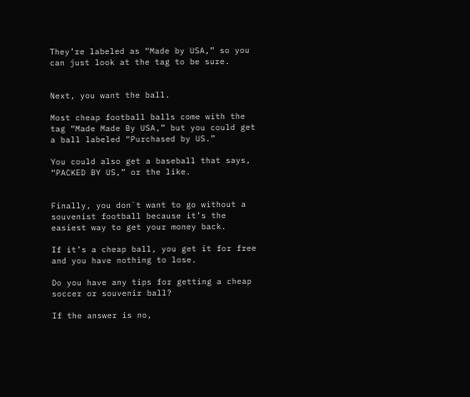They’re labeled as “Made by USA,” so you can just look at the tag to be sure.


Next, you want the ball.

Most cheap football balls come with the tag “Made Made By USA,” but you could get a ball labeled “Purchased by US.”

You could also get a baseball that says, “PACKED BY US,” or the like.


Finally, you don`t want to go without a souvenist football because it’s the easiest way to get your money back.

If it’s a cheap ball, you get it for free and you have nothing to lose.

Do you have any tips for getting a cheap soccer or souvenir ball?

If the answer is no,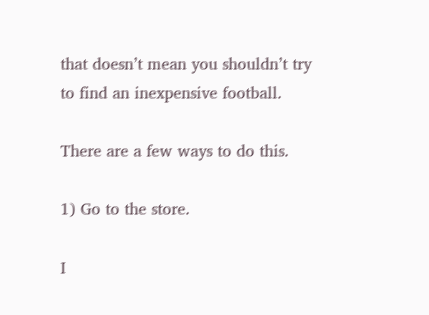that doesn’t mean you shouldn’t try to find an inexpensive football.

There are a few ways to do this.

1) Go to the store.

I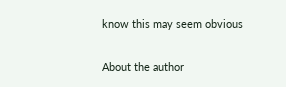know this may seem obvious

About the author